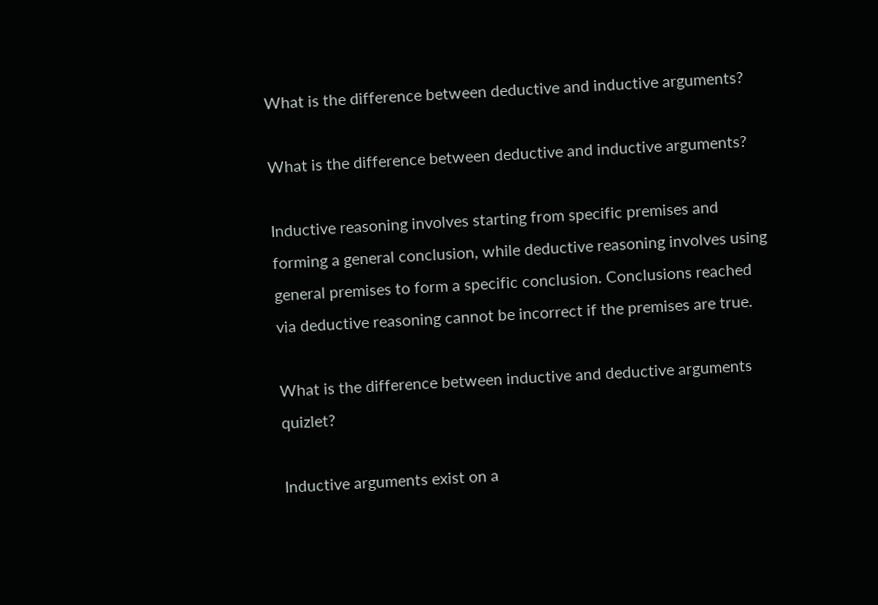What is the difference between deductive and inductive arguments?

What is the difference between deductive and inductive arguments?

Inductive reasoning involves starting from specific premises and forming a general conclusion, while deductive reasoning involves using general premises to form a specific conclusion. Conclusions reached via deductive reasoning cannot be incorrect if the premises are true.

What is the difference between inductive and deductive arguments quizlet?

Inductive arguments exist on a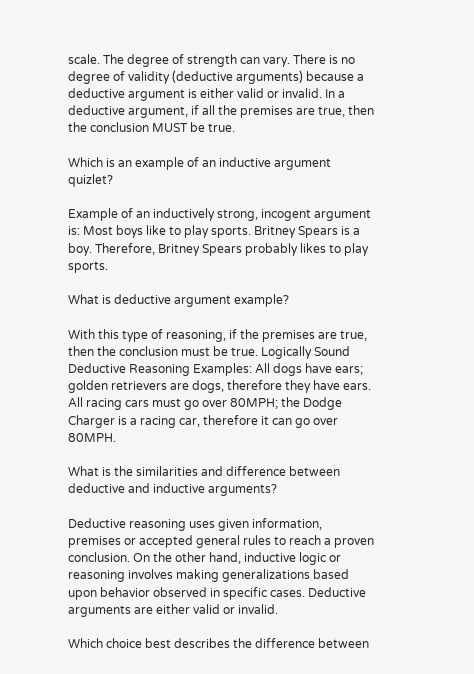scale. The degree of strength can vary. There is no degree of validity (deductive arguments) because a deductive argument is either valid or invalid. In a deductive argument, if all the premises are true, then the conclusion MUST be true.

Which is an example of an inductive argument quizlet?

Example of an inductively strong, incogent argument is: Most boys like to play sports. Britney Spears is a boy. Therefore, Britney Spears probably likes to play sports.

What is deductive argument example?

With this type of reasoning, if the premises are true, then the conclusion must be true. Logically Sound Deductive Reasoning Examples: All dogs have ears; golden retrievers are dogs, therefore they have ears. All racing cars must go over 80MPH; the Dodge Charger is a racing car, therefore it can go over 80MPH.

What is the similarities and difference between deductive and inductive arguments?

Deductive reasoning uses given information, premises or accepted general rules to reach a proven conclusion. On the other hand, inductive logic or reasoning involves making generalizations based upon behavior observed in specific cases. Deductive arguments are either valid or invalid.

Which choice best describes the difference between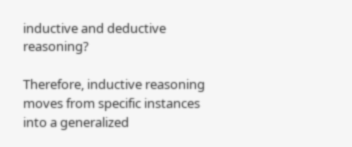inductive and deductive reasoning?

Therefore, inductive reasoning moves from specific instances into a generalized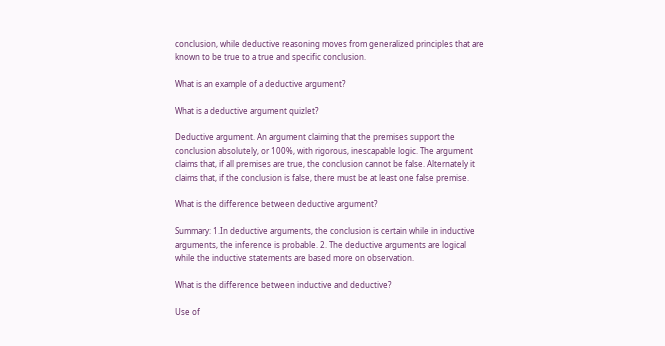conclusion, while deductive reasoning moves from generalized principles that are known to be true to a true and specific conclusion.

What is an example of a deductive argument?

What is a deductive argument quizlet?

Deductive argument. An argument claiming that the premises support the conclusion absolutely, or 100%, with rigorous, inescapable logic. The argument claims that, if all premises are true, the conclusion cannot be false. Alternately it claims that, if the conclusion is false, there must be at least one false premise.

What is the difference between deductive argument?

Summary: 1.In deductive arguments, the conclusion is certain while in inductive arguments, the inference is probable. 2. The deductive arguments are logical while the inductive statements are based more on observation.

What is the difference between inductive and deductive?

Use of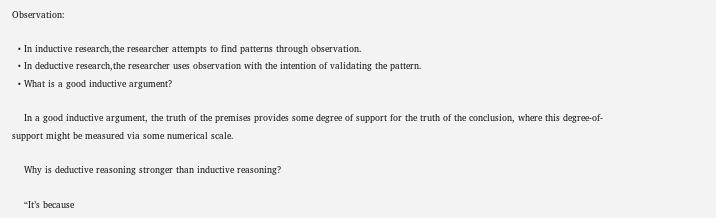Observation:

  • In inductive research,the researcher attempts to find patterns through observation.
  • In deductive research,the researcher uses observation with the intention of validating the pattern.
  • What is a good inductive argument?

    In a good inductive argument, the truth of the premises provides some degree of support for the truth of the conclusion, where this degree-of-support might be measured via some numerical scale.

    Why is deductive reasoning stronger than inductive reasoning?

    “It’s because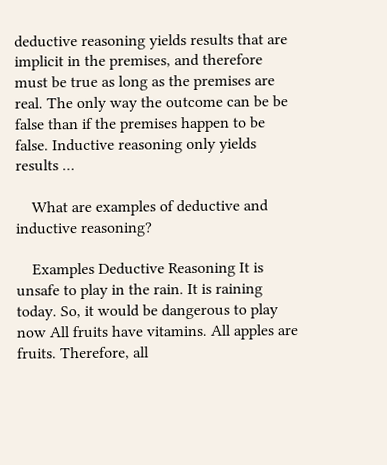deductive reasoning yields results that are implicit in the premises, and therefore must be true as long as the premises are real. The only way the outcome can be be false than if the premises happen to be false. Inductive reasoning only yields results …

    What are examples of deductive and inductive reasoning?

    Examples Deductive Reasoning It is unsafe to play in the rain. It is raining today. So, it would be dangerous to play now All fruits have vitamins. All apples are fruits. Therefore, all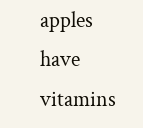apples have vitamins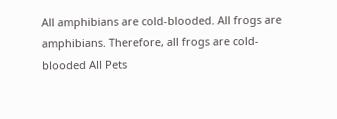All amphibians are cold-blooded. All frogs are amphibians. Therefore, all frogs are cold-blooded All Pets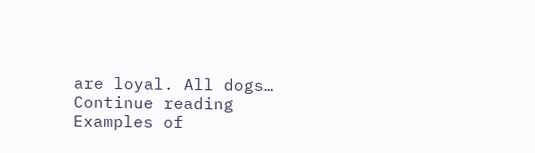are loyal. All dogs… Continue reading Examples of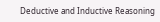Deductive and Inductive Reasoning